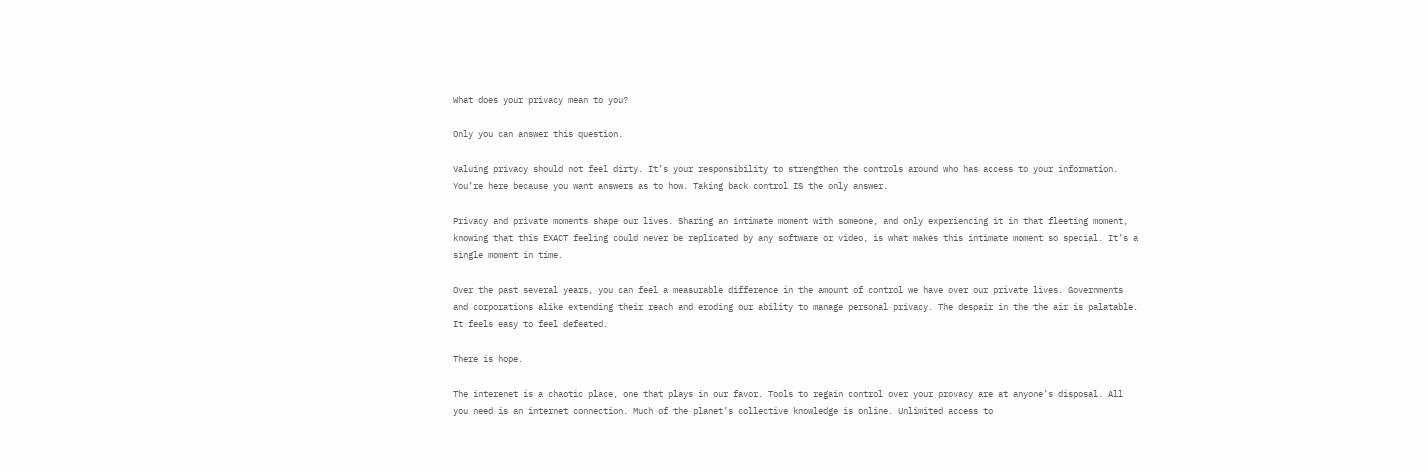What does your privacy mean to you?

Only you can answer this question.

Valuing privacy should not feel dirty. It’s your responsibility to strengthen the controls around who has access to your information. You’re here because you want answers as to how. Taking back control IS the only answer.

Privacy and private moments shape our lives. Sharing an intimate moment with someone, and only experiencing it in that fleeting moment, knowing that this EXACT feeling could never be replicated by any software or video, is what makes this intimate moment so special. It’s a single moment in time.

Over the past several years, you can feel a measurable difference in the amount of control we have over our private lives. Governments and corporations alike extending their reach and eroding our ability to manage personal privacy. The despair in the the air is palatable. It feels easy to feel defeated.

There is hope.

The interenet is a chaotic place, one that plays in our favor. Tools to regain control over your provacy are at anyone’s disposal. All you need is an internet connection. Much of the planet’s collective knowledge is online. Unlimited access to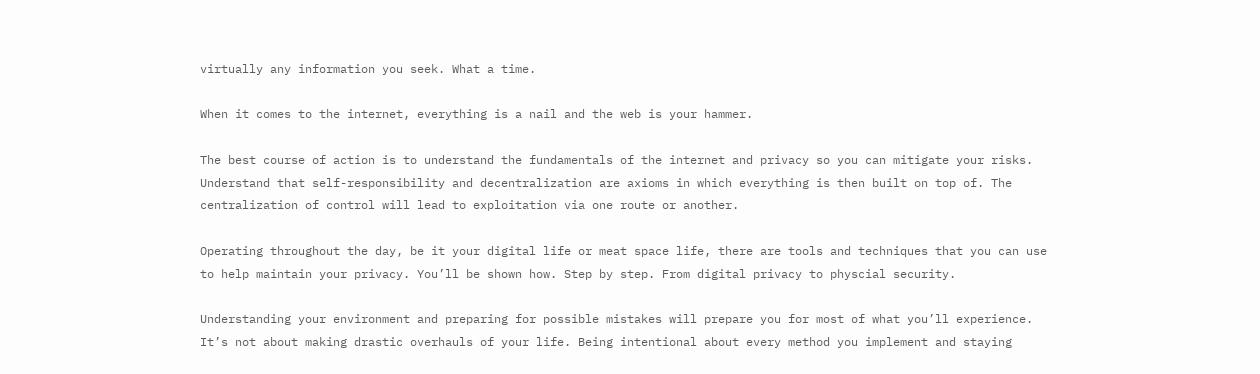virtually any information you seek. What a time.

When it comes to the internet, everything is a nail and the web is your hammer.

The best course of action is to understand the fundamentals of the internet and privacy so you can mitigate your risks. Understand that self-responsibility and decentralization are axioms in which everything is then built on top of. The centralization of control will lead to exploitation via one route or another.

Operating throughout the day, be it your digital life or meat space life, there are tools and techniques that you can use to help maintain your privacy. You’ll be shown how. Step by step. From digital privacy to physcial security.

Understanding your environment and preparing for possible mistakes will prepare you for most of what you’ll experience. It’s not about making drastic overhauls of your life. Being intentional about every method you implement and staying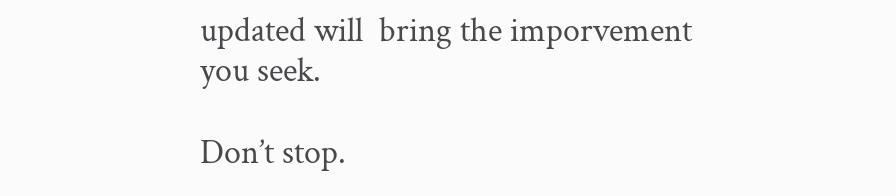updated will  bring the imporvement you seek.

Don’t stop.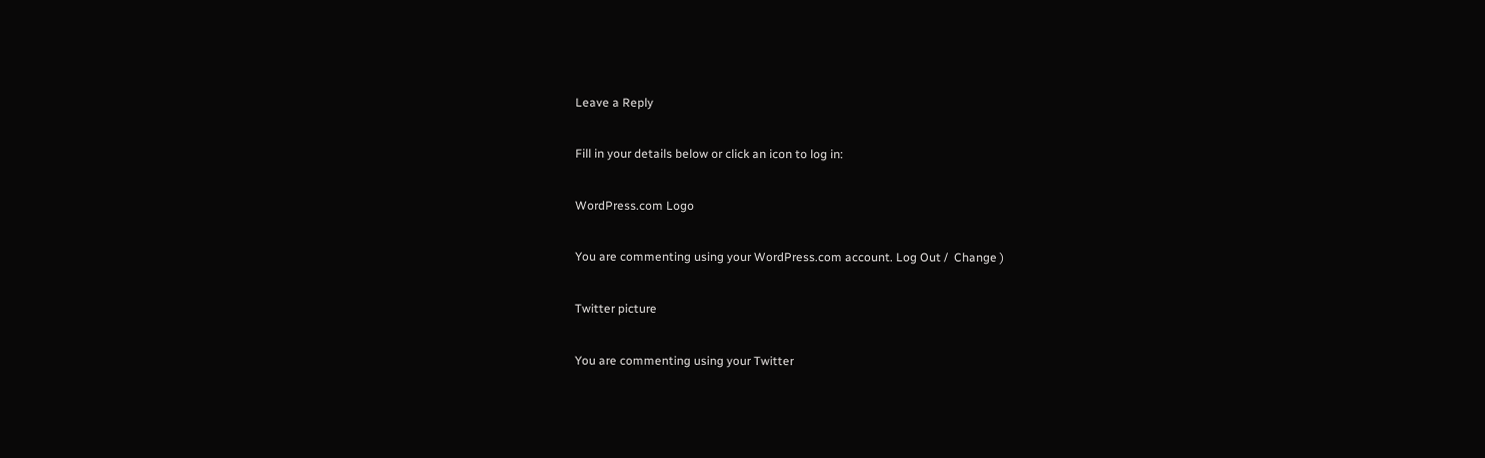Leave a Reply

Fill in your details below or click an icon to log in:

WordPress.com Logo

You are commenting using your WordPress.com account. Log Out /  Change )

Twitter picture

You are commenting using your Twitter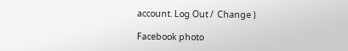account. Log Out /  Change )

Facebook photo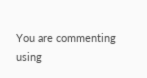You are commenting using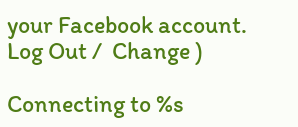your Facebook account. Log Out /  Change )

Connecting to %s